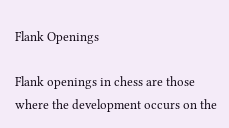Flank Openings

Flank openings in chess are those where the development occurs on the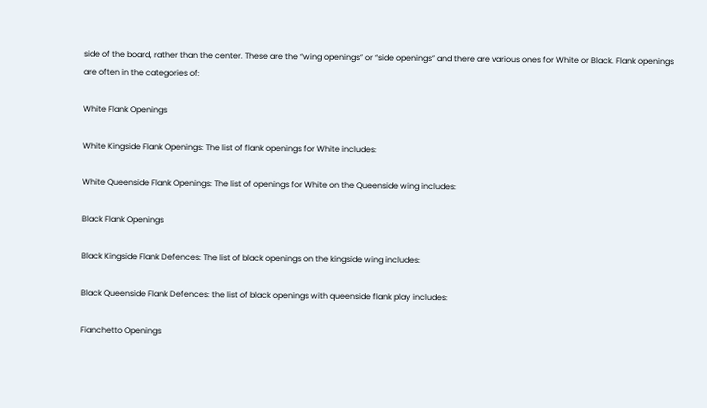side of the board, rather than the center. These are the “wing openings” or “side openings” and there are various ones for White or Black. Flank openings are often in the categories of:

White Flank Openings

White Kingside Flank Openings: The list of flank openings for White includes:

White Queenside Flank Openings: The list of openings for White on the Queenside wing includes:

Black Flank Openings

Black Kingside Flank Defences: The list of black openings on the kingside wing includes:

Black Queenside Flank Defences: the list of black openings with queenside flank play includes:

Fianchetto Openings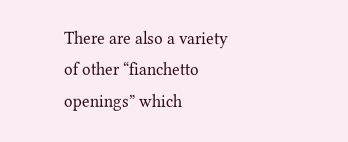There are also a variety of other “fianchetto openings” which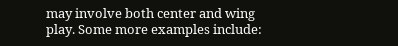may involve both center and wing play. Some more examples include: